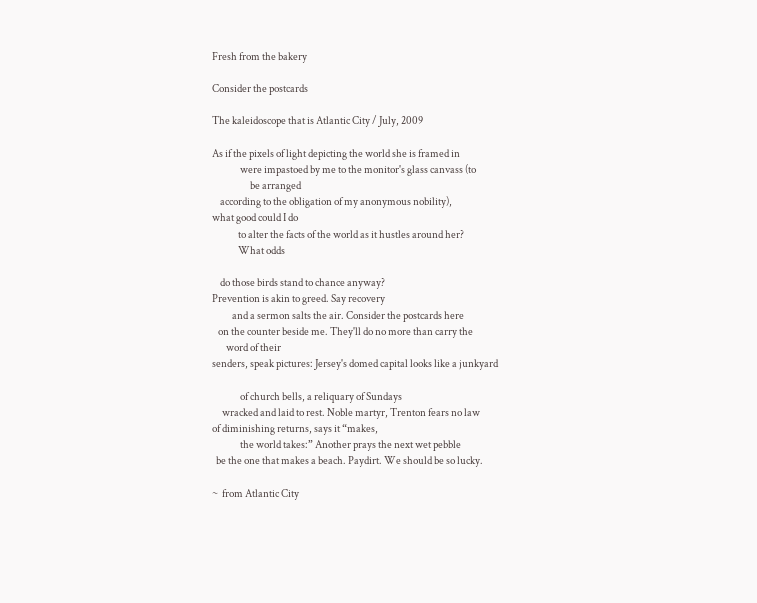Fresh from the bakery

Consider the postcards

The kaleidoscope that is Atlantic City / July, 2009

As if the pixels of light depicting the world she is framed in
              were impastoed by me to the monitor's glass canvass (to
                   be arranged
    according to the obligation of my anonymous nobility),
what good could I do
             to alter the facts of the world as it hustles around her?
             What odds

    do those birds stand to chance anyway?
Prevention is akin to greed. Say recovery
          and a sermon salts the air. Consider the postcards here
   on the counter beside me. They'll do no more than carry the
       word of their
senders, speak pictures: Jersey's domed capital looks like a junkyard

              of church bells, a reliquary of Sundays
     wracked and laid to rest. Noble martyr, Trenton fears no law
of diminishing returns, says it “makes,
              the world takes:” Another prays the next wet pebble
  be the one that makes a beach. Paydirt. We should be so lucky.

~  from Atlantic City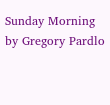Sunday Morning by Gregory Pardlo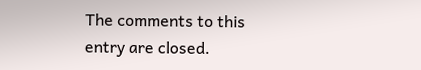The comments to this entry are closed.